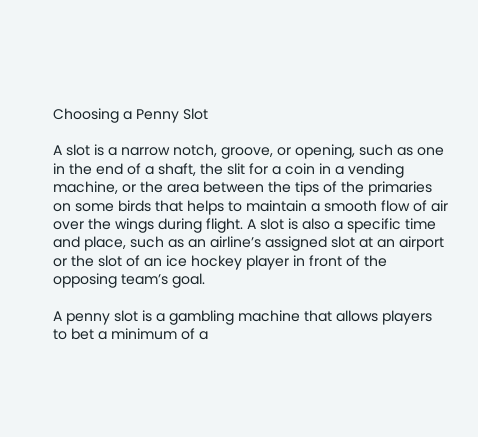Choosing a Penny Slot

A slot is a narrow notch, groove, or opening, such as one in the end of a shaft, the slit for a coin in a vending machine, or the area between the tips of the primaries on some birds that helps to maintain a smooth flow of air over the wings during flight. A slot is also a specific time and place, such as an airline’s assigned slot at an airport or the slot of an ice hockey player in front of the opposing team’s goal.

A penny slot is a gambling machine that allows players to bet a minimum of a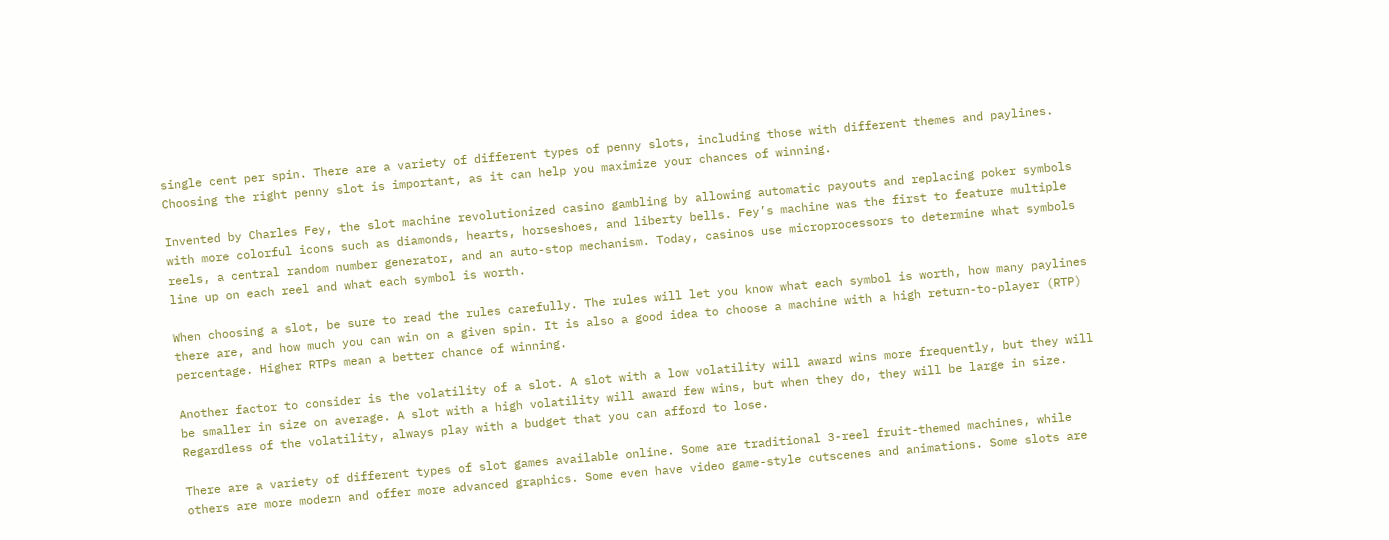single cent per spin. There are a variety of different types of penny slots, including those with different themes and paylines. Choosing the right penny slot is important, as it can help you maximize your chances of winning.

Invented by Charles Fey, the slot machine revolutionized casino gambling by allowing automatic payouts and replacing poker symbols with more colorful icons such as diamonds, hearts, horseshoes, and liberty bells. Fey’s machine was the first to feature multiple reels, a central random number generator, and an auto-stop mechanism. Today, casinos use microprocessors to determine what symbols line up on each reel and what each symbol is worth.

When choosing a slot, be sure to read the rules carefully. The rules will let you know what each symbol is worth, how many paylines there are, and how much you can win on a given spin. It is also a good idea to choose a machine with a high return-to-player (RTP) percentage. Higher RTPs mean a better chance of winning.

Another factor to consider is the volatility of a slot. A slot with a low volatility will award wins more frequently, but they will be smaller in size on average. A slot with a high volatility will award few wins, but when they do, they will be large in size. Regardless of the volatility, always play with a budget that you can afford to lose.

There are a variety of different types of slot games available online. Some are traditional 3-reel fruit-themed machines, while others are more modern and offer more advanced graphics. Some even have video game-style cutscenes and animations. Some slots are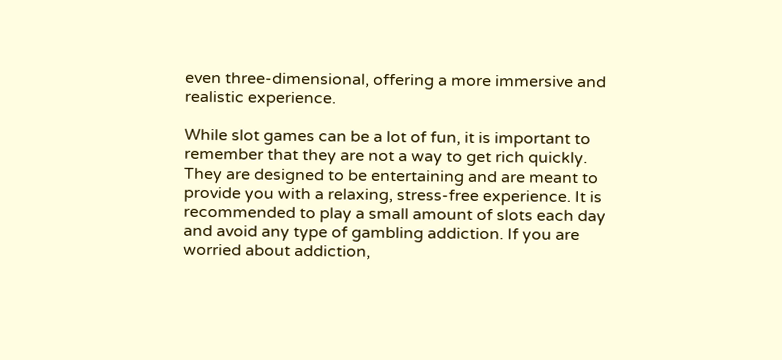even three-dimensional, offering a more immersive and realistic experience.

While slot games can be a lot of fun, it is important to remember that they are not a way to get rich quickly. They are designed to be entertaining and are meant to provide you with a relaxing, stress-free experience. It is recommended to play a small amount of slots each day and avoid any type of gambling addiction. If you are worried about addiction,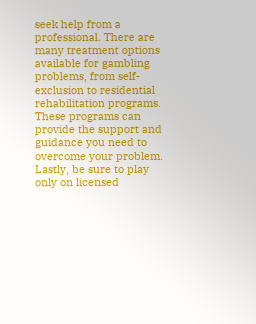seek help from a professional. There are many treatment options available for gambling problems, from self-exclusion to residential rehabilitation programs. These programs can provide the support and guidance you need to overcome your problem. Lastly, be sure to play only on licensed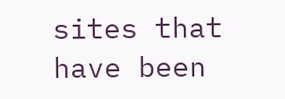sites that have been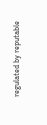regulated by reputable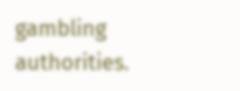gambling authorities.